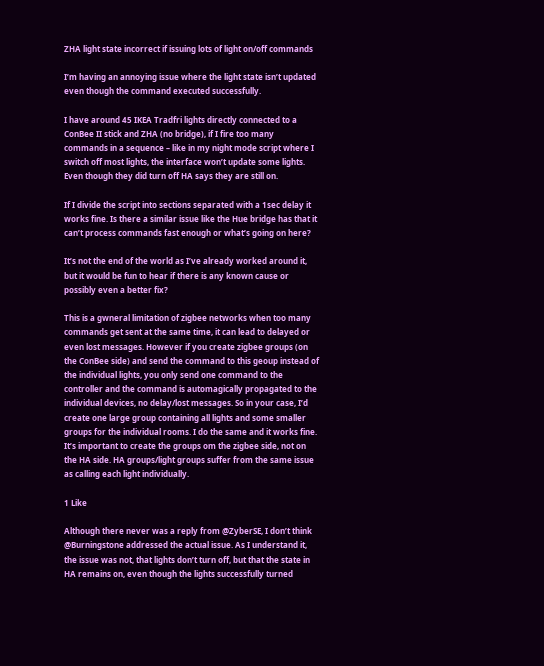ZHA light state incorrect if issuing lots of light on/off commands

I’m having an annoying issue where the light state isn’t updated even though the command executed successfully.

I have around 45 IKEA Tradfri lights directly connected to a ConBee II stick and ZHA (no bridge), if I fire too many commands in a sequence – like in my night mode script where I switch off most lights, the interface won’t update some lights. Even though they did turn off HA says they are still on.

If I divide the script into sections separated with a 1sec delay it works fine. Is there a similar issue like the Hue bridge has that it can’t process commands fast enough or what’s going on here?

It’s not the end of the world as I’ve already worked around it, but it would be fun to hear if there is any known cause or possibly even a better fix?

This is a gwneral limitation of zigbee networks when too many commands get sent at the same time, it can lead to delayed or even lost messages. However if you create zigbee groups (on the ConBee side) and send the command to this geoup instead of the individual lights, you only send one command to the controller and the command is automagically propagated to the individual devices, no delay/lost messages. So in your case, I’d create one large group containing all lights and some smaller groups for the individual rooms. I do the same and it works fine. It’s important to create the groups om the zigbee side, not on the HA side. HA groups/light groups suffer from the same issue as calling each light individually.

1 Like

Although there never was a reply from @ZyberSE, I don’t think @Burningstone addressed the actual issue. As I understand it, the issue was not, that lights don’t turn off, but that the state in HA remains on, even though the lights successfully turned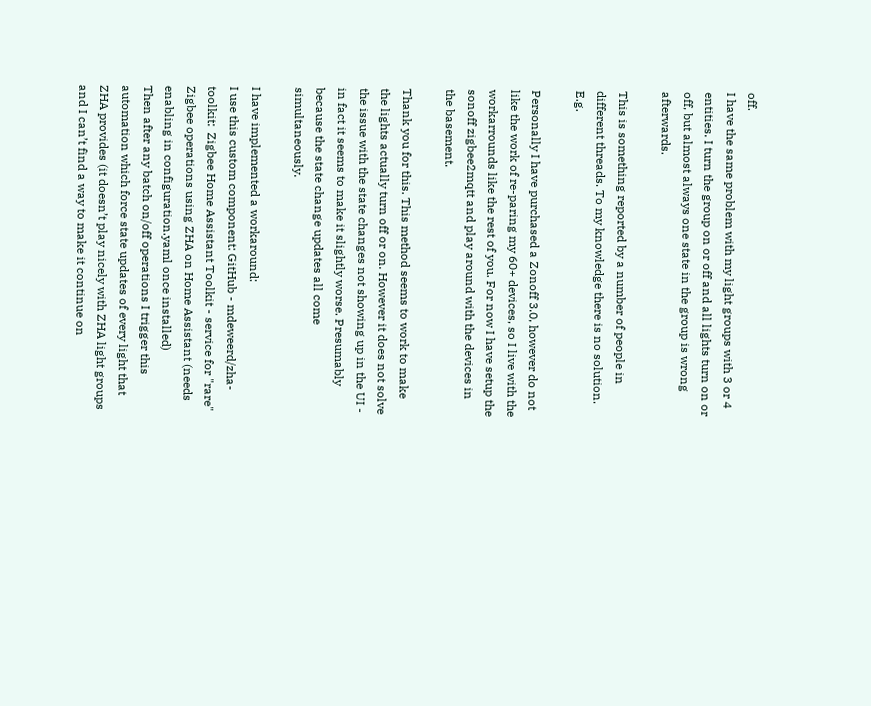off.
I have the same problem with my light groups with 3 or 4 entities. I turn the group on or off and all lights turn on or off, but almost always one state in the group is wrong afterwards.

This is something reported by a number of people in different threads. To my knowledge there is no solution. E.g.

Personally I have purchased a Zonoff 3.0, however do not like the work of re-paring my 60+ devices, so I live with the workarrounds like the rest of you. For now I have setup the sonoff zigbee2mqtt and play around with the devices in the basement.

Thank you for this. This method seems to work to make the lights actually turn off or on. However it does not solve the issue with the state changes not showing up in the UI - in fact it seems to make it slightly worse. Presumably because the state change updates all come simultaneously.

I have implemented a workaround:
I use this custom component: GitHub - mdeweerd/zha-toolkit:  Zigbee Home Assistant Toolkit - service for "rare" Zigbee operations using ZHA on Home Assistant (needs enabling in configuration.yaml once installed)
Then after any batch on/off operations I trigger this automation which force state updates of every light that ZHA provides (it doesn’t play nicely with ZHA light groups and I can’t find a way to make it continue on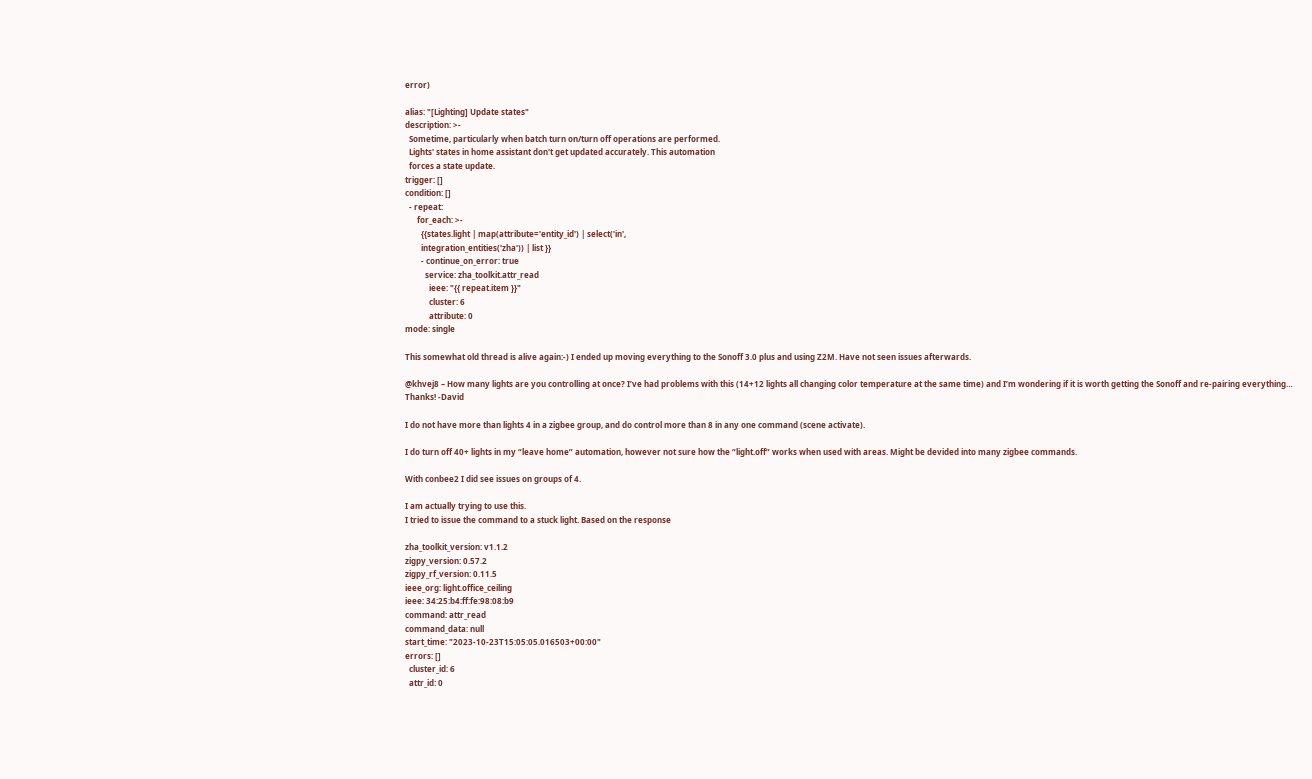error)

alias: "[Lighting] Update states"
description: >-
  Sometime, particularly when batch turn on/turn off operations are performed.
  Lights' states in home assistant don't get updated accurately. This automation
  forces a state update.
trigger: []
condition: []
  - repeat:
      for_each: >-
        {{states.light | map(attribute='entity_id') | select('in',
        integration_entities('zha')) | list }}
        - continue_on_error: true
          service: zha_toolkit.attr_read
            ieee: "{{ repeat.item }}"
            cluster: 6
            attribute: 0
mode: single

This somewhat old thread is alive again:-) I ended up moving everything to the Sonoff 3.0 plus and using Z2M. Have not seen issues afterwards.

@khvej8 – How many lights are you controlling at once? I’ve had problems with this (14+12 lights all changing color temperature at the same time) and I’m wondering if it is worth getting the Sonoff and re-pairing everything…
Thanks! -David

I do not have more than lights 4 in a zigbee group, and do control more than 8 in any one command (scene activate).

I do turn off 40+ lights in my “leave home” automation, however not sure how the “light.off” works when used with areas. Might be devided into many zigbee commands.

With conbee2 I did see issues on groups of 4.

I am actually trying to use this.
I tried to issue the command to a stuck light. Based on the response

zha_toolkit_version: v1.1.2
zigpy_version: 0.57.2
zigpy_rf_version: 0.11.5
ieee_org: light.office_ceiling
ieee: 34:25:b4:ff:fe:98:08:b9
command: attr_read
command_data: null
start_time: "2023-10-23T15:05:05.016503+00:00"
errors: []
  cluster_id: 6
  attr_id: 0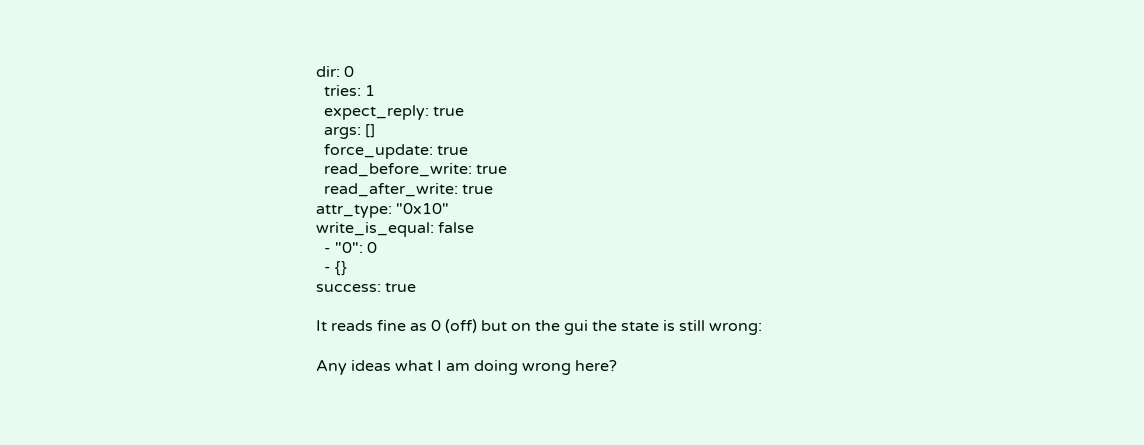dir: 0
  tries: 1
  expect_reply: true
  args: []
  force_update: true
  read_before_write: true
  read_after_write: true
attr_type: "0x10"
write_is_equal: false
  - "0": 0
  - {}
success: true

It reads fine as 0 (off) but on the gui the state is still wrong:

Any ideas what I am doing wrong here?